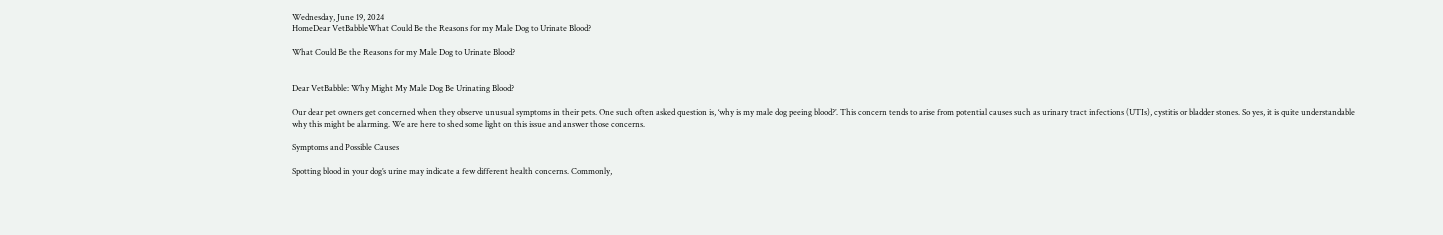Wednesday, June 19, 2024
HomeDear VetBabbleWhat Could Be the Reasons for my Male Dog to Urinate Blood?

What Could Be the Reasons for my Male Dog to Urinate Blood?


Dear VetBabble: Why Might My Male Dog Be Urinating Blood?

Our dear pet owners get concerned when they observe unusual symptoms in their pets. One such often asked question is, ‘why is my male dog peeing blood?’. This concern tends to arise from potential causes such as urinary tract infections (UTIs), cystitis or bladder stones. So yes, it is quite understandable why this might be alarming. We are here to shed some light on this issue and answer those concerns.

Symptoms and Possible Causes

Spotting blood in your dog’s urine may indicate a few different health concerns. Commonly,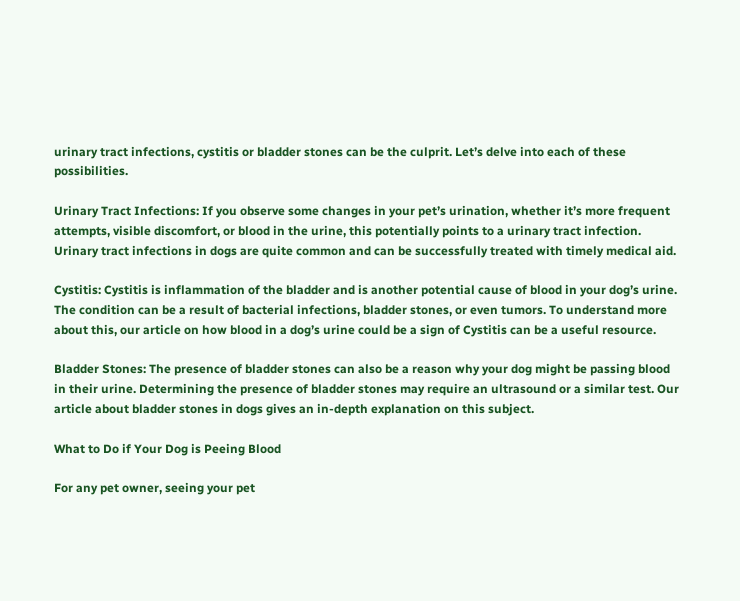urinary tract infections, cystitis or bladder stones can be the culprit. Let’s delve into each of these possibilities.

Urinary Tract Infections: If you observe some changes in your pet’s urination, whether it’s more frequent attempts, visible discomfort, or blood in the urine, this potentially points to a urinary tract infection. Urinary tract infections in dogs are quite common and can be successfully treated with timely medical aid.

Cystitis: Cystitis is inflammation of the bladder and is another potential cause of blood in your dog’s urine. The condition can be a result of bacterial infections, bladder stones, or even tumors. To understand more about this, our article on how blood in a dog’s urine could be a sign of Cystitis can be a useful resource.

Bladder Stones: The presence of bladder stones can also be a reason why your dog might be passing blood in their urine. Determining the presence of bladder stones may require an ultrasound or a similar test. Our article about bladder stones in dogs gives an in-depth explanation on this subject.

What to Do if Your Dog is Peeing Blood

For any pet owner, seeing your pet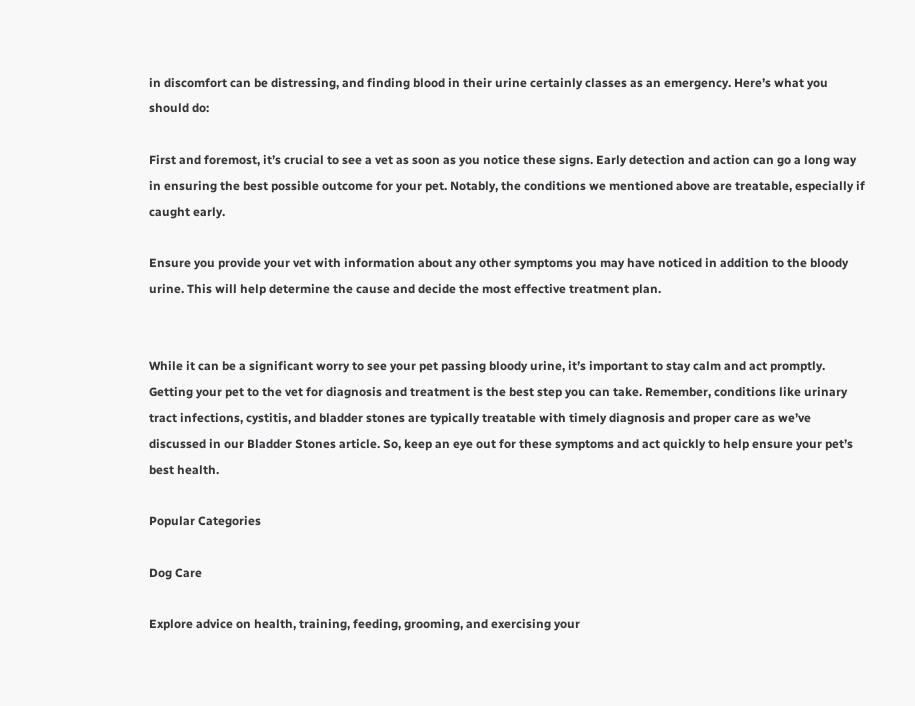in discomfort can be distressing, and finding blood in their urine certainly classes as an emergency. Here’s what you should do:

First and foremost, it’s crucial to see a vet as soon as you notice these signs. Early detection and action can go a long way in ensuring the best possible outcome for your pet. Notably, the conditions we mentioned above are treatable, especially if caught early.

Ensure you provide your vet with information about any other symptoms you may have noticed in addition to the bloody urine. This will help determine the cause and decide the most effective treatment plan.


While it can be a significant worry to see your pet passing bloody urine, it’s important to stay calm and act promptly. Getting your pet to the vet for diagnosis and treatment is the best step you can take. Remember, conditions like urinary tract infections, cystitis, and bladder stones are typically treatable with timely diagnosis and proper care as we’ve discussed in our Bladder Stones article. So, keep an eye out for these symptoms and act quickly to help ensure your pet’s best health.

Popular Categories

Dog Care

Explore advice on health, training, feeding, grooming, and exercising your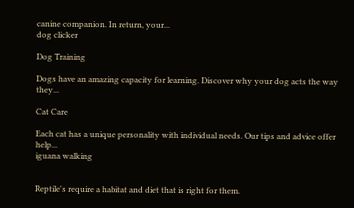canine companion. In return, your...
dog clicker

Dog Training

Dogs have an amazing capacity for learning. Discover why your dog acts the way they...

Cat Care

Each cat has a unique personality with individual needs. Our tips and advice offer help...
iguana walking


Reptile's require a habitat and diet that is right for them.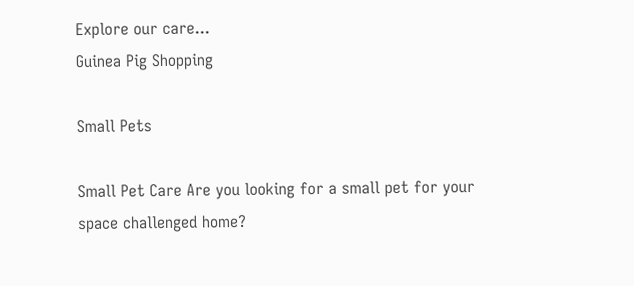Explore our care...
Guinea Pig Shopping

Small Pets

Small Pet Care Are you looking for a small pet for your space challenged home?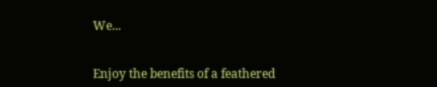We...


Enjoy the benefits of a feathered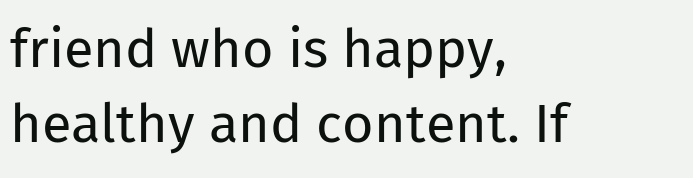friend who is happy, healthy and content. If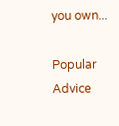you own...

Popular Advice